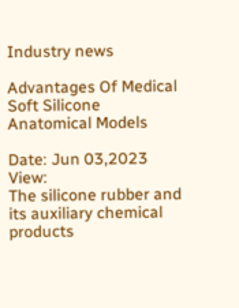Industry news

Advantages Of Medical Soft Silicone Anatomical Models

Date: Jun 03,2023     View:
The silicone rubber and its auxiliary chemical products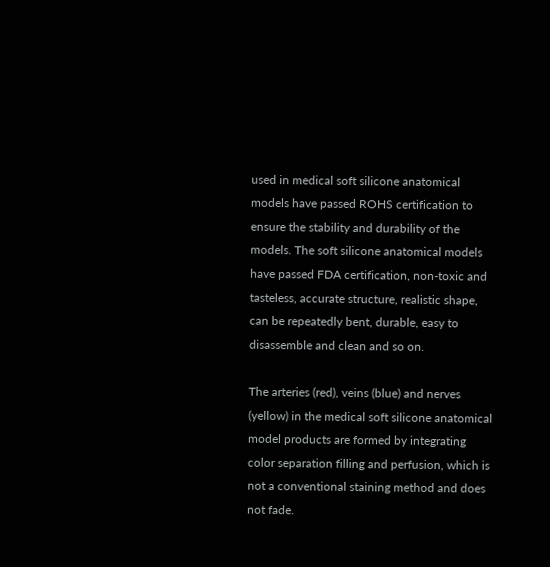used in medical soft silicone anatomical models have passed ROHS certification to ensure the stability and durability of the models. The soft silicone anatomical models have passed FDA certification, non-toxic and tasteless, accurate structure, realistic shape, can be repeatedly bent, durable, easy to disassemble and clean and so on.

The arteries (red), veins (blue) and nerves (yellow) in the medical soft silicone anatomical model products are formed by integrating color separation filling and perfusion, which is not a conventional staining method and does not fade.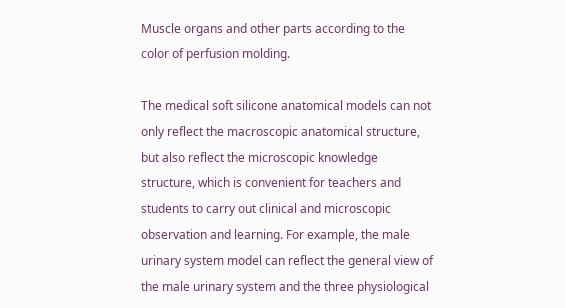Muscle organs and other parts according to the color of perfusion molding.

The medical soft silicone anatomical models can not only reflect the macroscopic anatomical structure, but also reflect the microscopic knowledge structure, which is convenient for teachers and students to carry out clinical and microscopic observation and learning. For example, the male urinary system model can reflect the general view of the male urinary system and the three physiological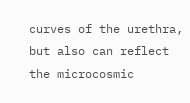curves of the urethra, but also can reflect the microcosmic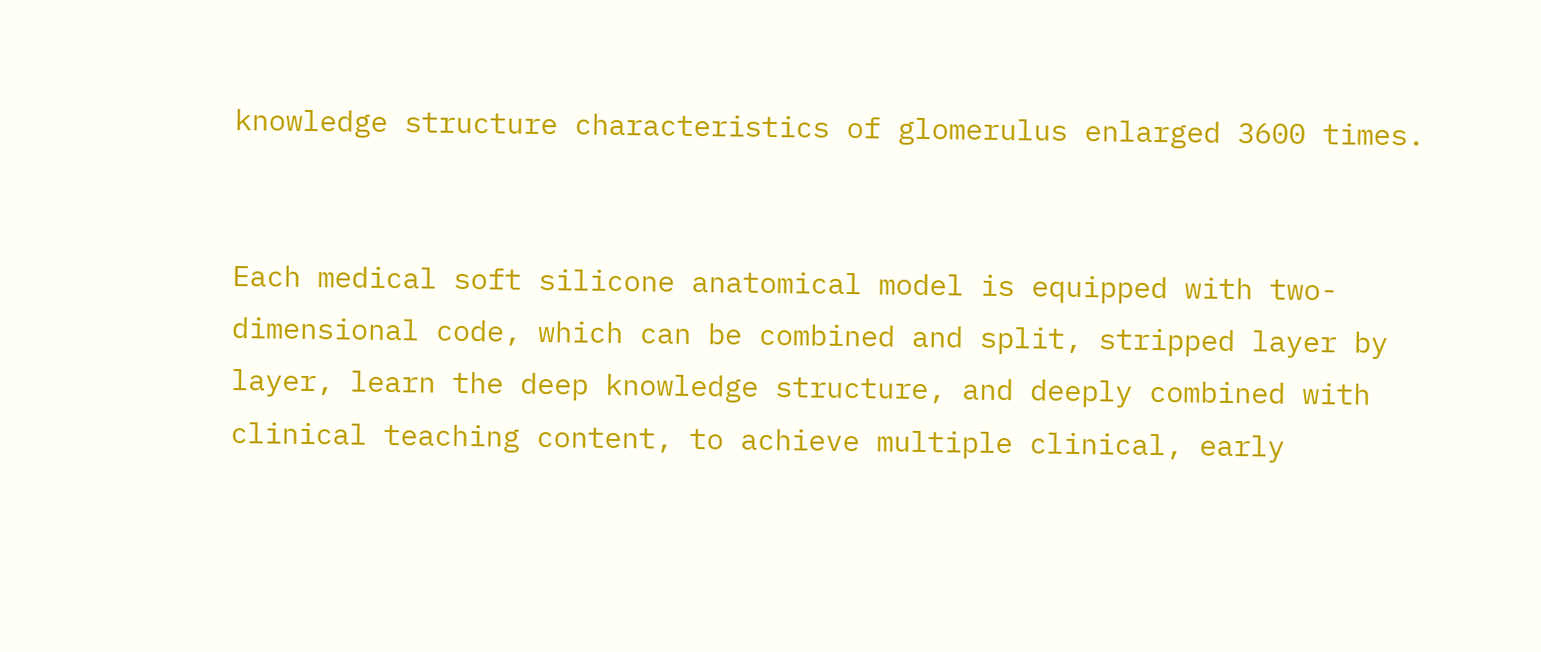knowledge structure characteristics of glomerulus enlarged 3600 times.


Each medical soft silicone anatomical model is equipped with two-dimensional code, which can be combined and split, stripped layer by layer, learn the deep knowledge structure, and deeply combined with clinical teaching content, to achieve multiple clinical, early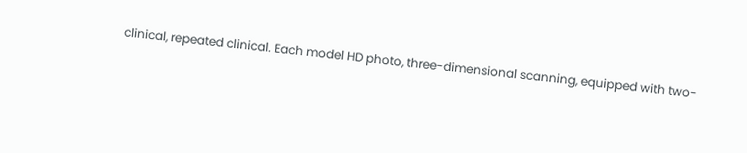clinical, repeated clinical. Each model HD photo, three-dimensional scanning, equipped with two-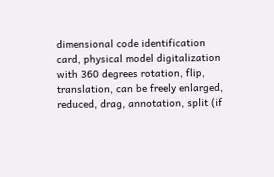dimensional code identification card, physical model digitalization with 360 degrees rotation, flip, translation, can be freely enlarged, reduced, drag, annotation, split (if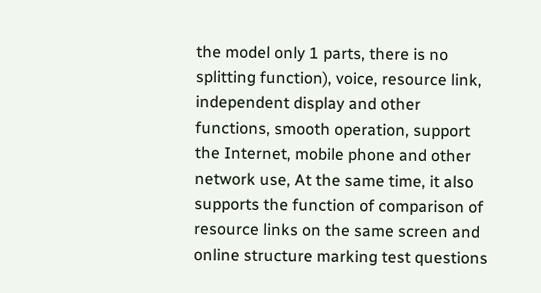the model only 1 parts, there is no splitting function), voice, resource link, independent display and other functions, smooth operation, support the Internet, mobile phone and other network use, At the same time, it also supports the function of comparison of resource links on the same screen and online structure marking test questions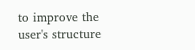to improve the user's structure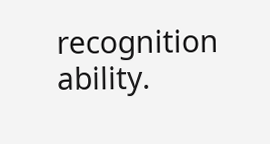recognition ability.